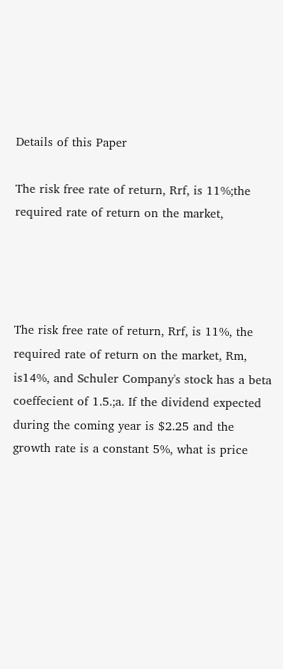Details of this Paper

The risk free rate of return, Rrf, is 11%;the required rate of return on the market,




The risk free rate of return, Rrf, is 11%, the required rate of return on the market, Rm, is14%, and Schuler Company's stock has a beta coeffecient of 1.5.;a. If the dividend expected during the coming year is $2.25 and the growth rate is a constant 5%, what is price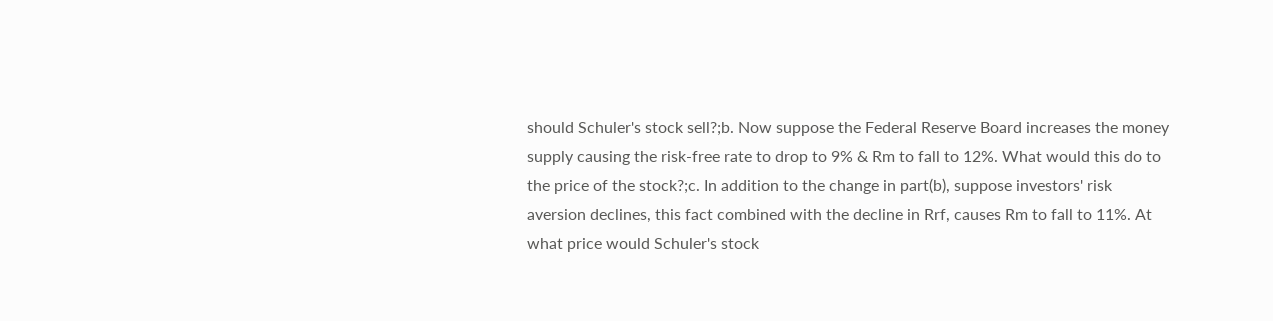should Schuler's stock sell?;b. Now suppose the Federal Reserve Board increases the money supply causing the risk-free rate to drop to 9% & Rm to fall to 12%. What would this do to the price of the stock?;c. In addition to the change in part(b), suppose investors' risk aversion declines, this fact combined with the decline in Rrf, causes Rm to fall to 11%. At what price would Schuler's stock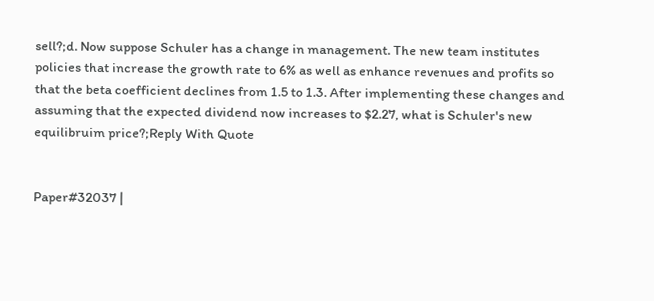sell?;d. Now suppose Schuler has a change in management. The new team institutes policies that increase the growth rate to 6% as well as enhance revenues and profits so that the beta coefficient declines from 1.5 to 1.3. After implementing these changes and assuming that the expected dividend now increases to $2.27, what is Schuler's new equilibruim price?;Reply With Quote


Paper#32037 |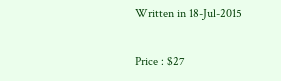Written in 18-Jul-2015

Price : $27